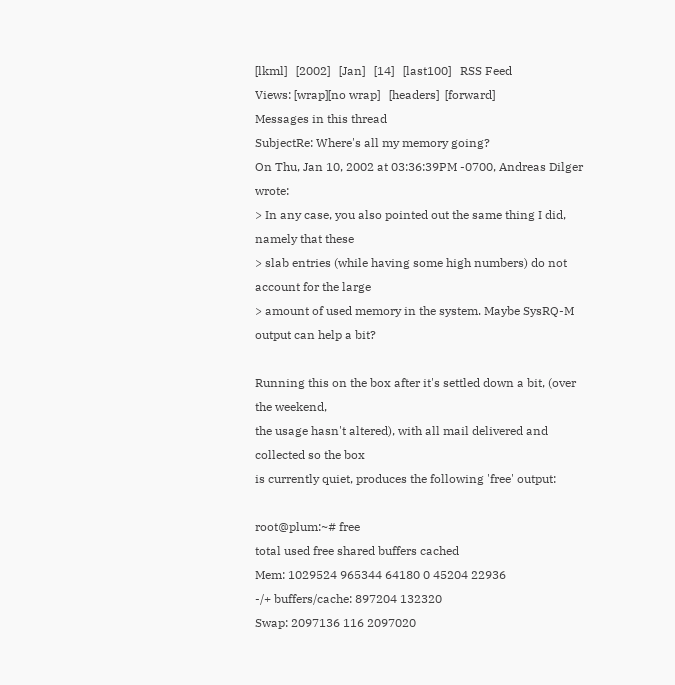[lkml]   [2002]   [Jan]   [14]   [last100]   RSS Feed
Views: [wrap][no wrap]   [headers]  [forward]
Messages in this thread
SubjectRe: Where's all my memory going?
On Thu, Jan 10, 2002 at 03:36:39PM -0700, Andreas Dilger wrote:
> In any case, you also pointed out the same thing I did, namely that these
> slab entries (while having some high numbers) do not account for the large
> amount of used memory in the system. Maybe SysRQ-M output can help a bit?

Running this on the box after it's settled down a bit, (over the weekend,
the usage hasn't altered), with all mail delivered and collected so the box
is currently quiet, produces the following 'free' output:

root@plum:~# free
total used free shared buffers cached
Mem: 1029524 965344 64180 0 45204 22936
-/+ buffers/cache: 897204 132320
Swap: 2097136 116 2097020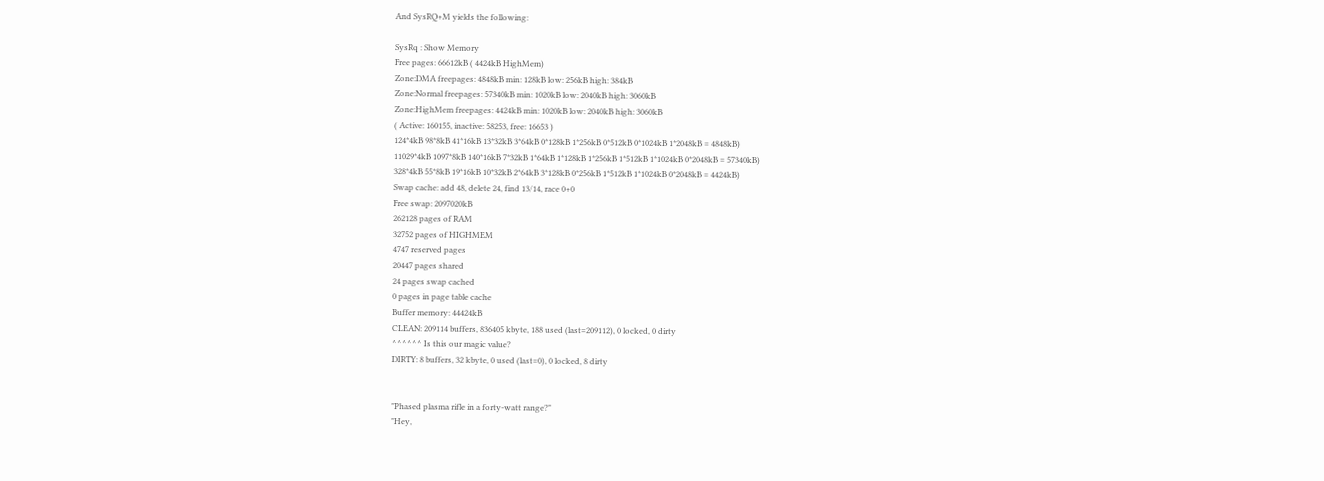And SysRQ+M yields the following:

SysRq : Show Memory
Free pages: 66612kB ( 4424kB HighMem)
Zone:DMA freepages: 4848kB min: 128kB low: 256kB high: 384kB
Zone:Normal freepages: 57340kB min: 1020kB low: 2040kB high: 3060kB
Zone:HighMem freepages: 4424kB min: 1020kB low: 2040kB high: 3060kB
( Active: 160155, inactive: 58253, free: 16653 )
124*4kB 98*8kB 41*16kB 13*32kB 3*64kB 0*128kB 1*256kB 0*512kB 0*1024kB 1*2048kB = 4848kB)
11029*4kB 1097*8kB 140*16kB 7*32kB 1*64kB 1*128kB 1*256kB 1*512kB 1*1024kB 0*2048kB = 57340kB)
328*4kB 55*8kB 19*16kB 10*32kB 2*64kB 3*128kB 0*256kB 1*512kB 1*1024kB 0*2048kB = 4424kB)
Swap cache: add 48, delete 24, find 13/14, race 0+0
Free swap: 2097020kB
262128 pages of RAM
32752 pages of HIGHMEM
4747 reserved pages
20447 pages shared
24 pages swap cached
0 pages in page table cache
Buffer memory: 44424kB
CLEAN: 209114 buffers, 836405 kbyte, 188 used (last=209112), 0 locked, 0 dirty
^^^^^^ Is this our magic value?
DIRTY: 8 buffers, 32 kbyte, 0 used (last=0), 0 locked, 8 dirty


"Phased plasma rifle in a forty-watt range?"
"Hey,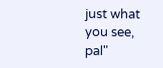just what you see, pal"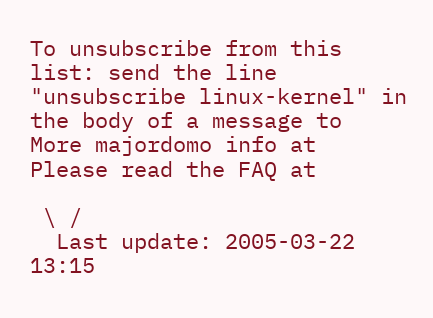To unsubscribe from this list: send the line "unsubscribe linux-kernel" in
the body of a message to
More majordomo info at
Please read the FAQ at

 \ /
  Last update: 2005-03-22 13:15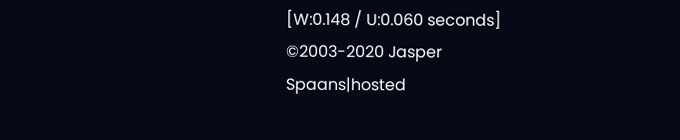[W:0.148 / U:0.060 seconds]
©2003-2020 Jasper Spaans|hosted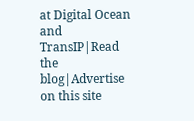at Digital Ocean and TransIP|Read the blog|Advertise on this site